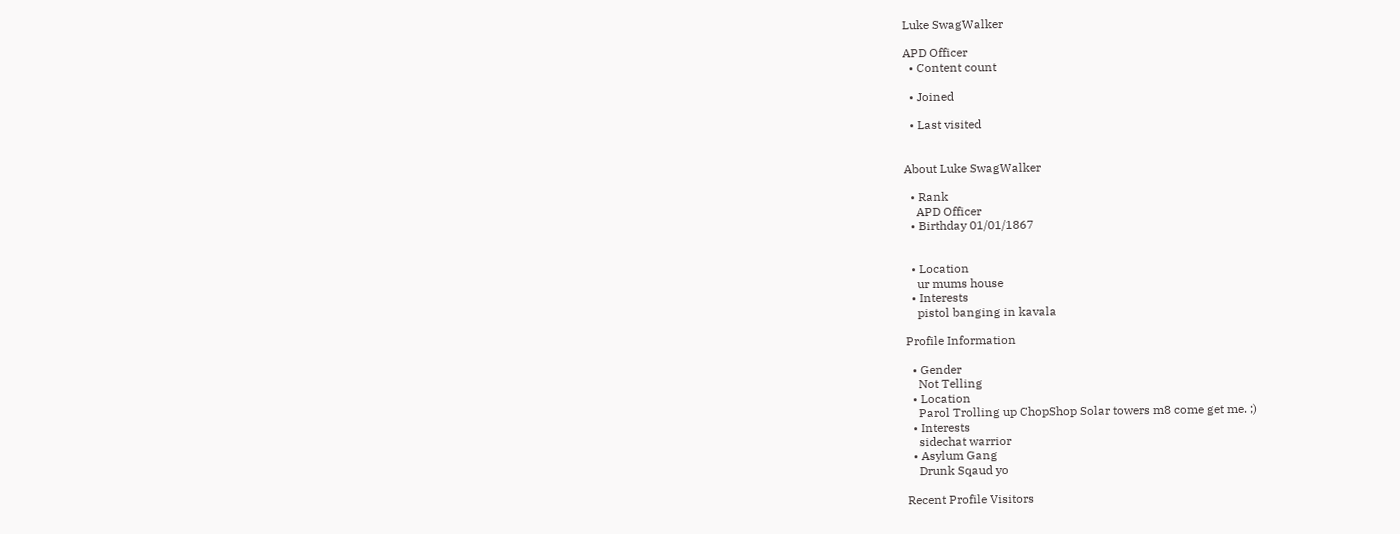Luke SwagWalker

APD Officer
  • Content count

  • Joined

  • Last visited


About Luke SwagWalker

  • Rank
    APD Officer
  • Birthday 01/01/1867


  • Location
    ur mums house
  • Interests
    pistol banging in kavala

Profile Information

  • Gender
    Not Telling
  • Location
    Parol Trolling up ChopShop Solar towers m8 come get me. ;)
  • Interests
    sidechat warrior
  • Asylum Gang
    Drunk Sqaud yo

Recent Profile Visitors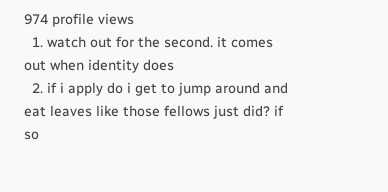974 profile views
  1. watch out for the second. it comes out when identity does
  2. if i apply do i get to jump around and eat leaves like those fellows just did? if so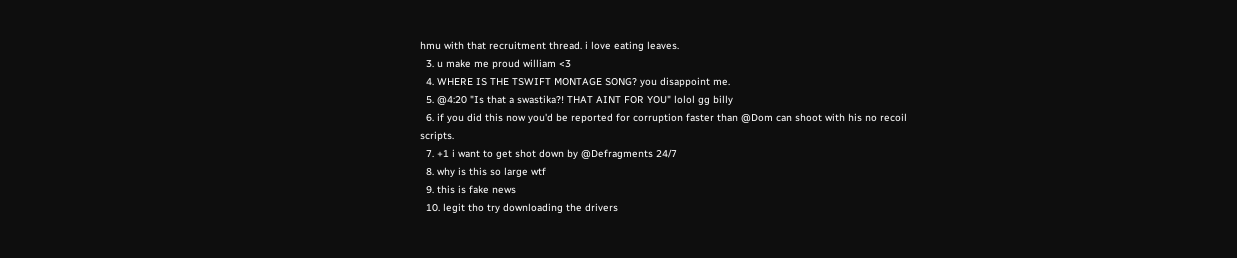hmu with that recruitment thread. i love eating leaves.
  3. u make me proud william <3
  4. WHERE IS THE TSWIFT MONTAGE SONG? you disappoint me.
  5. @4:20 "Is that a swastika?! THAT AINT FOR YOU" lolol gg billy
  6. if you did this now you'd be reported for corruption faster than @Dom can shoot with his no recoil scripts.
  7. +1 i want to get shot down by @Defragments 24/7
  8. why is this so large wtf
  9. this is fake news
  10. legit tho try downloading the drivers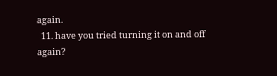again.
  11. have you tried turning it on and off again?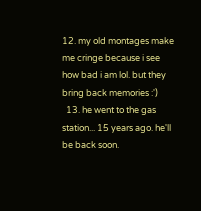12. my old montages make me cringe because i see how bad i am lol. but they bring back memories :')
  13. he went to the gas station... 15 years ago. he'll be back soon.